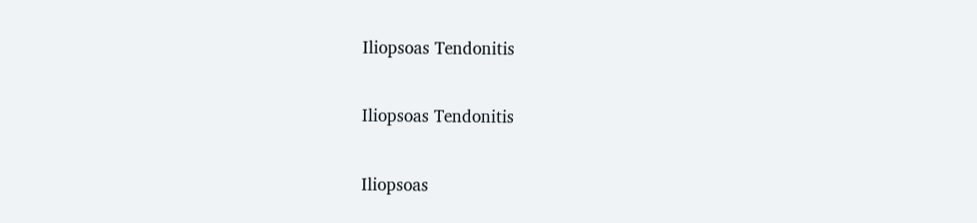Iliopsoas Tendonitis

Iliopsoas Tendonitis

Iliopsoas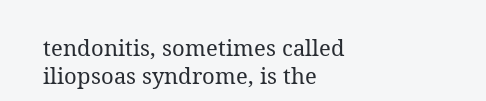tendonitis, sometimes called iliopsoas syndrome, is the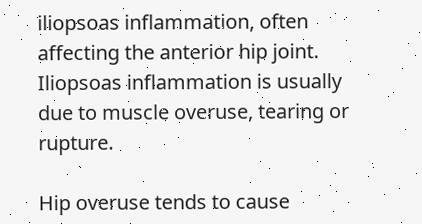iliopsoas inflammation, often affecting the anterior hip joint. Iliopsoas inflammation is usually due to muscle overuse, tearing or rupture.

Hip overuse tends to cause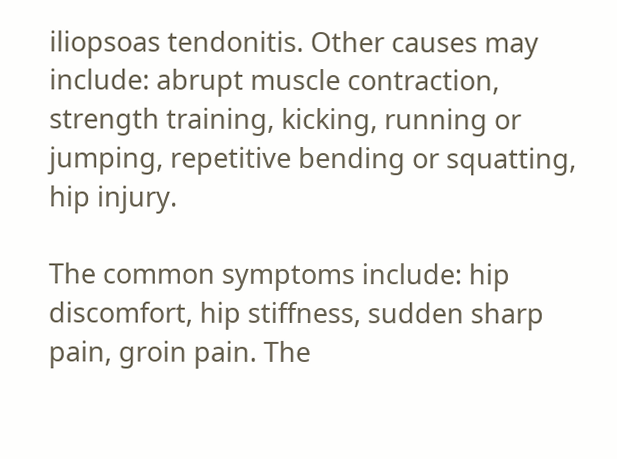iliopsoas tendonitis. Other causes may include: abrupt muscle contraction, strength training, kicking, running or jumping, repetitive bending or squatting, hip injury.

The common symptoms include: hip discomfort, hip stiffness, sudden sharp pain, groin pain. The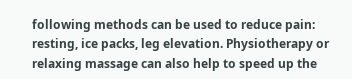following methods can be used to reduce pain: resting, ice packs, leg elevation. Physiotherapy or relaxing massage can also help to speed up the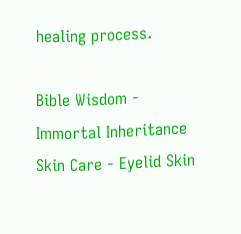healing process.

Bible Wisdom - Immortal Inheritance
Skin Care - Eyelid Skin